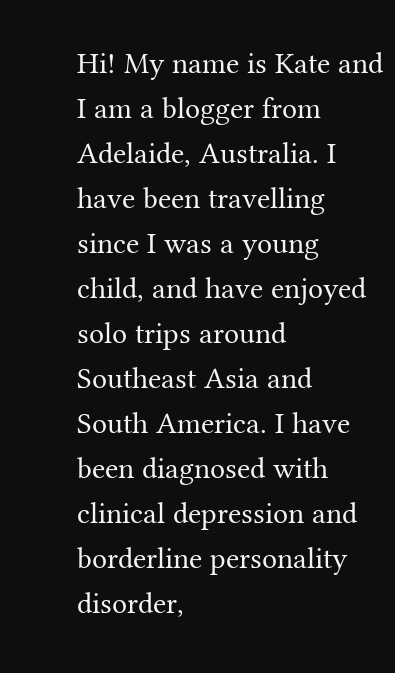Hi! My name is Kate and I am a blogger from Adelaide, Australia. I have been travelling since I was a young child, and have enjoyed solo trips around Southeast Asia and South America. I have been diagnosed with clinical depression and borderline personality disorder,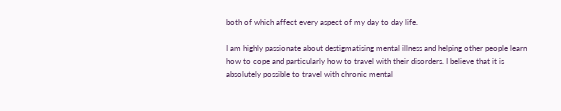both of which affect every aspect of my day to day life.

I am highly passionate about destigmatising mental illness and helping other people learn how to cope and particularly how to travel with their disorders. I believe that it is absolutely possible to travel with chronic mental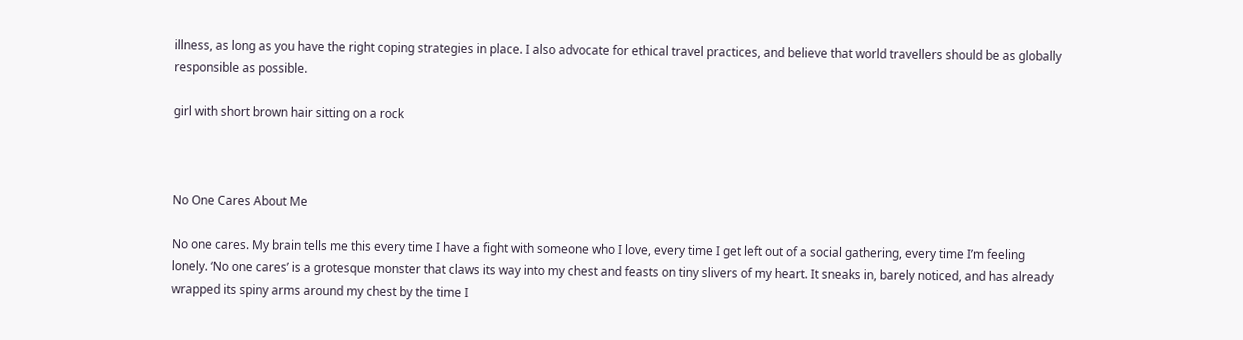illness, as long as you have the right coping strategies in place. I also advocate for ethical travel practices, and believe that world travellers should be as globally responsible as possible.

girl with short brown hair sitting on a rock



No One Cares About Me

No one cares. My brain tells me this every time I have a fight with someone who I love, every time I get left out of a social gathering, every time I’m feeling lonely. ‘No one cares’ is a grotesque monster that claws its way into my chest and feasts on tiny slivers of my heart. It sneaks in, barely noticed, and has already wrapped its spiny arms around my chest by the time I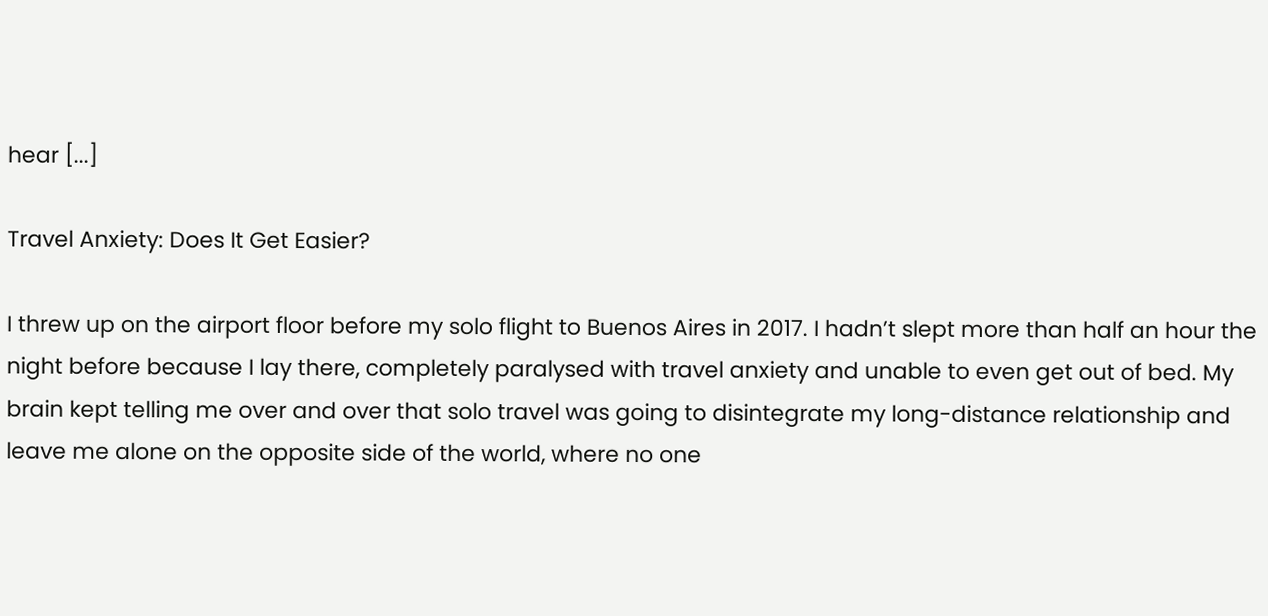hear [...]

Travel Anxiety: Does It Get Easier?

I threw up on the airport floor before my solo flight to Buenos Aires in 2017. I hadn’t slept more than half an hour the night before because I lay there, completely paralysed with travel anxiety and unable to even get out of bed. My brain kept telling me over and over that solo travel was going to disintegrate my long-distance relationship and leave me alone on the opposite side of the world, where no one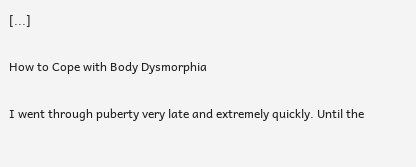[...]

How to Cope with Body Dysmorphia

I went through puberty very late and extremely quickly. Until the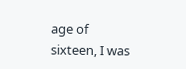age of sixteen, I was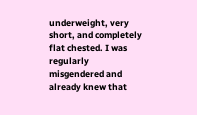underweight, very short, and completely flat chested. I was regularly misgendered and already knew that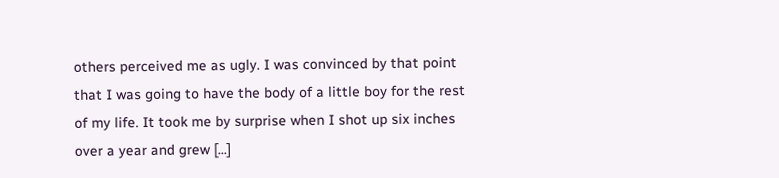others perceived me as ugly. I was convinced by that point that I was going to have the body of a little boy for the rest of my life. It took me by surprise when I shot up six inches over a year and grew [...]